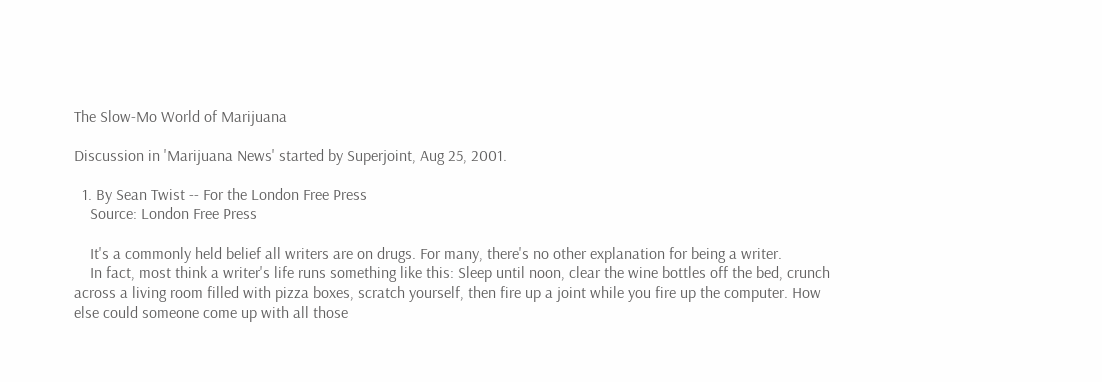The Slow-Mo World of Marijuana

Discussion in 'Marijuana News' started by Superjoint, Aug 25, 2001.

  1. By Sean Twist -- For the London Free Press
    Source: London Free Press

    It's a commonly held belief all writers are on drugs. For many, there's no other explanation for being a writer.
    In fact, most think a writer's life runs something like this: Sleep until noon, clear the wine bottles off the bed, crunch across a living room filled with pizza boxes, scratch yourself, then fire up a joint while you fire up the computer. How else could someone come up with all those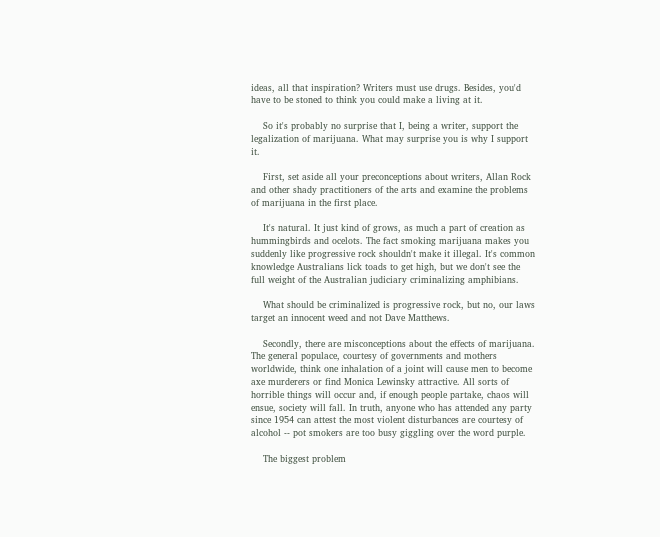ideas, all that inspiration? Writers must use drugs. Besides, you'd have to be stoned to think you could make a living at it.

    So it's probably no surprise that I, being a writer, support the legalization of marijuana. What may surprise you is why I support it.

    First, set aside all your preconceptions about writers, Allan Rock and other shady practitioners of the arts and examine the problems of marijuana in the first place.

    It's natural. It just kind of grows, as much a part of creation as hummingbirds and ocelots. The fact smoking marijuana makes you suddenly like progressive rock shouldn't make it illegal. It's common knowledge Australians lick toads to get high, but we don't see the full weight of the Australian judiciary criminalizing amphibians.

    What should be criminalized is progressive rock, but no, our laws target an innocent weed and not Dave Matthews.

    Secondly, there are misconceptions about the effects of marijuana. The general populace, courtesy of governments and mothers worldwide, think one inhalation of a joint will cause men to become axe murderers or find Monica Lewinsky attractive. All sorts of horrible things will occur and, if enough people partake, chaos will ensue, society will fall. In truth, anyone who has attended any party since 1954 can attest the most violent disturbances are courtesy of alcohol -- pot smokers are too busy giggling over the word purple.

    The biggest problem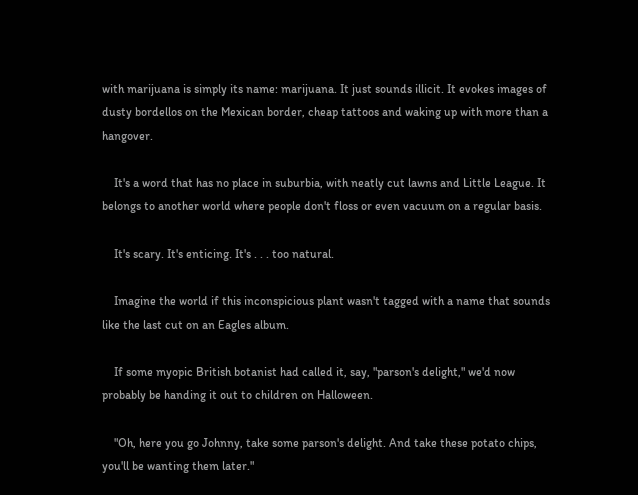with marijuana is simply its name: marijuana. It just sounds illicit. It evokes images of dusty bordellos on the Mexican border, cheap tattoos and waking up with more than a hangover.

    It's a word that has no place in suburbia, with neatly cut lawns and Little League. It belongs to another world where people don't floss or even vacuum on a regular basis.

    It's scary. It's enticing. It's . . . too natural.

    Imagine the world if this inconspicious plant wasn't tagged with a name that sounds like the last cut on an Eagles album.

    If some myopic British botanist had called it, say, "parson's delight," we'd now probably be handing it out to children on Halloween.

    "Oh, here you go Johnny, take some parson's delight. And take these potato chips, you'll be wanting them later."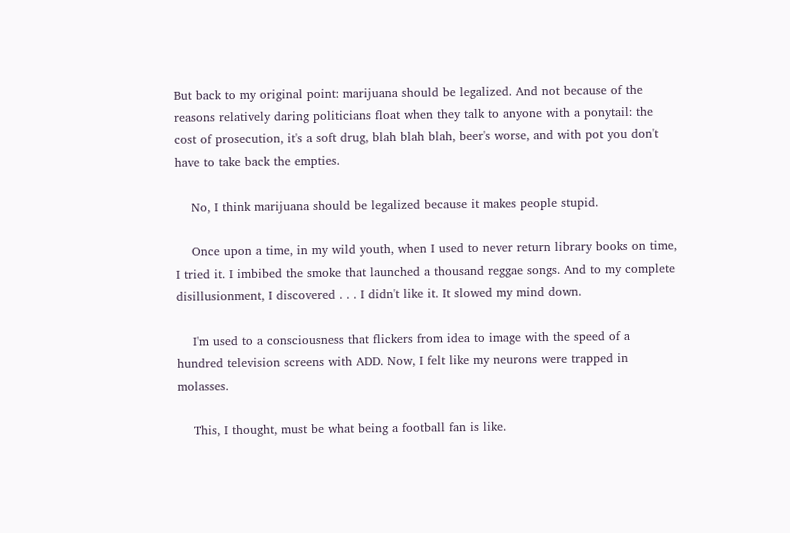But back to my original point: marijuana should be legalized. And not because of the reasons relatively daring politicians float when they talk to anyone with a ponytail: the cost of prosecution, it's a soft drug, blah blah blah, beer's worse, and with pot you don't have to take back the empties.

    No, I think marijuana should be legalized because it makes people stupid.

    Once upon a time, in my wild youth, when I used to never return library books on time, I tried it. I imbibed the smoke that launched a thousand reggae songs. And to my complete disillusionment, I discovered . . . I didn't like it. It slowed my mind down.

    I'm used to a consciousness that flickers from idea to image with the speed of a hundred television screens with ADD. Now, I felt like my neurons were trapped in molasses.

    This, I thought, must be what being a football fan is like.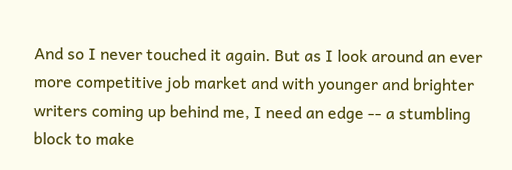And so I never touched it again. But as I look around an ever more competitive job market and with younger and brighter writers coming up behind me, I need an edge -- a stumbling block to make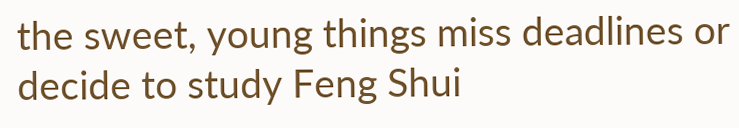the sweet, young things miss deadlines or decide to study Feng Shui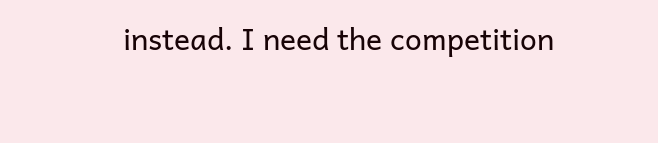instead. I need the competition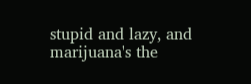stupid and lazy, and marijuana's the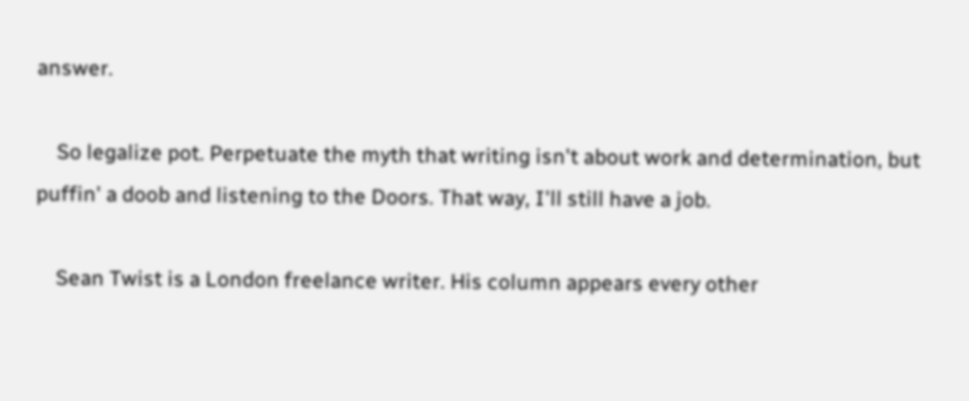answer.

    So legalize pot. Perpetuate the myth that writing isn't about work and determination, but puffin' a doob and listening to the Doors. That way, I'll still have a job.

    Sean Twist is a London freelance writer. His column appears every other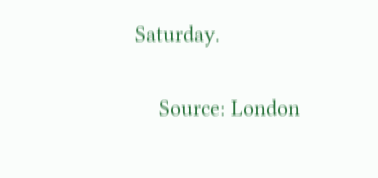Saturday.

    Source: London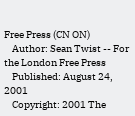Free Press (CN ON)
    Author: Sean Twist -- For the London Free Press
    Published: August 24, 2001
    Copyright: 2001 The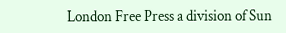London Free Press a division of Sun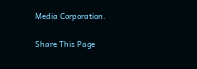Media Corporation.

Share This Page